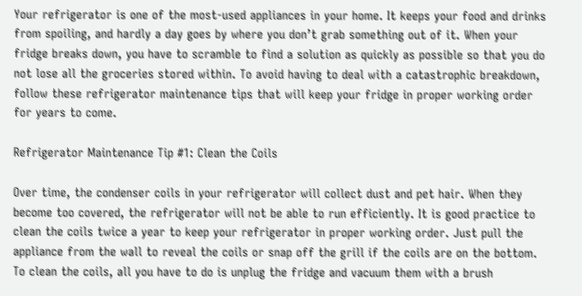Your refrigerator is one of the most-used appliances in your home. It keeps your food and drinks from spoiling, and hardly a day goes by where you don’t grab something out of it. When your fridge breaks down, you have to scramble to find a solution as quickly as possible so that you do not lose all the groceries stored within. To avoid having to deal with a catastrophic breakdown, follow these refrigerator maintenance tips that will keep your fridge in proper working order for years to come.

Refrigerator Maintenance Tip #1: Clean the Coils

Over time, the condenser coils in your refrigerator will collect dust and pet hair. When they become too covered, the refrigerator will not be able to run efficiently. It is good practice to clean the coils twice a year to keep your refrigerator in proper working order. Just pull the appliance from the wall to reveal the coils or snap off the grill if the coils are on the bottom. To clean the coils, all you have to do is unplug the fridge and vacuum them with a brush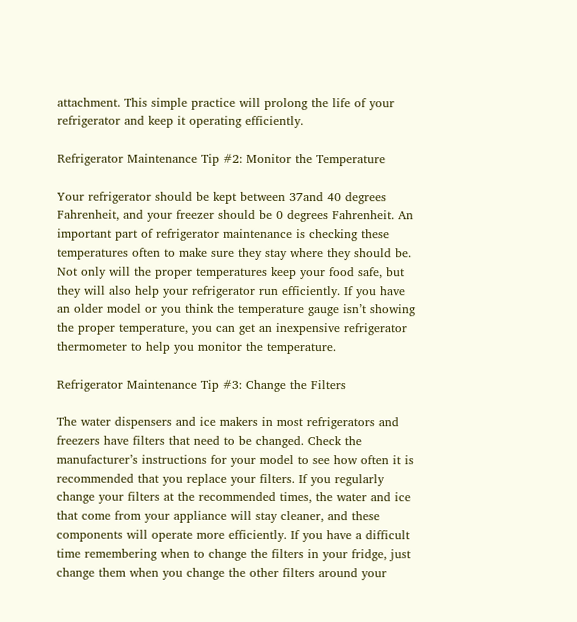attachment. This simple practice will prolong the life of your refrigerator and keep it operating efficiently.

Refrigerator Maintenance Tip #2: Monitor the Temperature

Your refrigerator should be kept between 37and 40 degrees Fahrenheit, and your freezer should be 0 degrees Fahrenheit. An important part of refrigerator maintenance is checking these temperatures often to make sure they stay where they should be. Not only will the proper temperatures keep your food safe, but they will also help your refrigerator run efficiently. If you have an older model or you think the temperature gauge isn’t showing the proper temperature, you can get an inexpensive refrigerator thermometer to help you monitor the temperature.

Refrigerator Maintenance Tip #3: Change the Filters

The water dispensers and ice makers in most refrigerators and freezers have filters that need to be changed. Check the manufacturer’s instructions for your model to see how often it is recommended that you replace your filters. If you regularly change your filters at the recommended times, the water and ice that come from your appliance will stay cleaner, and these components will operate more efficiently. If you have a difficult time remembering when to change the filters in your fridge, just change them when you change the other filters around your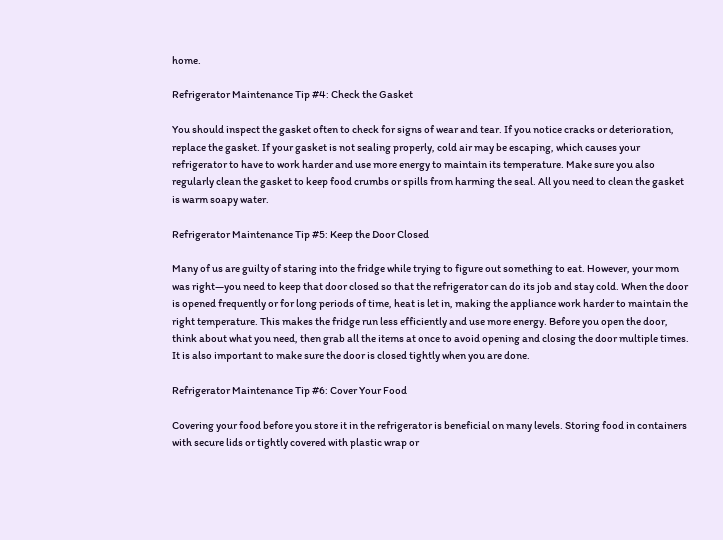home.

Refrigerator Maintenance Tip #4: Check the Gasket

You should inspect the gasket often to check for signs of wear and tear. If you notice cracks or deterioration, replace the gasket. If your gasket is not sealing properly, cold air may be escaping, which causes your refrigerator to have to work harder and use more energy to maintain its temperature. Make sure you also regularly clean the gasket to keep food crumbs or spills from harming the seal. All you need to clean the gasket is warm soapy water.

Refrigerator Maintenance Tip #5: Keep the Door Closed

Many of us are guilty of staring into the fridge while trying to figure out something to eat. However, your mom was right—you need to keep that door closed so that the refrigerator can do its job and stay cold. When the door is opened frequently or for long periods of time, heat is let in, making the appliance work harder to maintain the right temperature. This makes the fridge run less efficiently and use more energy. Before you open the door, think about what you need, then grab all the items at once to avoid opening and closing the door multiple times. It is also important to make sure the door is closed tightly when you are done.

Refrigerator Maintenance Tip #6: Cover Your Food

Covering your food before you store it in the refrigerator is beneficial on many levels. Storing food in containers with secure lids or tightly covered with plastic wrap or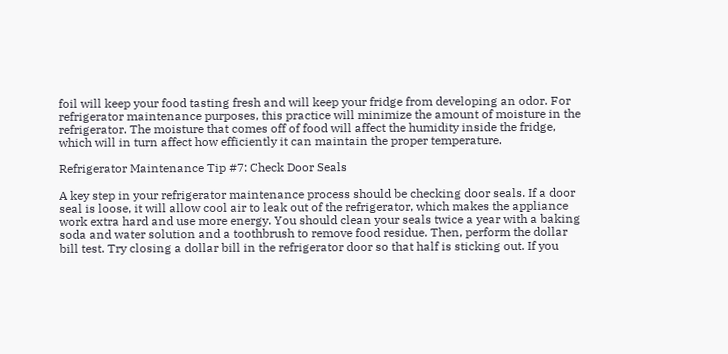foil will keep your food tasting fresh and will keep your fridge from developing an odor. For refrigerator maintenance purposes, this practice will minimize the amount of moisture in the refrigerator. The moisture that comes off of food will affect the humidity inside the fridge, which will in turn affect how efficiently it can maintain the proper temperature.

Refrigerator Maintenance Tip #7: Check Door Seals

A key step in your refrigerator maintenance process should be checking door seals. If a door seal is loose, it will allow cool air to leak out of the refrigerator, which makes the appliance work extra hard and use more energy. You should clean your seals twice a year with a baking soda and water solution and a toothbrush to remove food residue. Then, perform the dollar bill test. Try closing a dollar bill in the refrigerator door so that half is sticking out. If you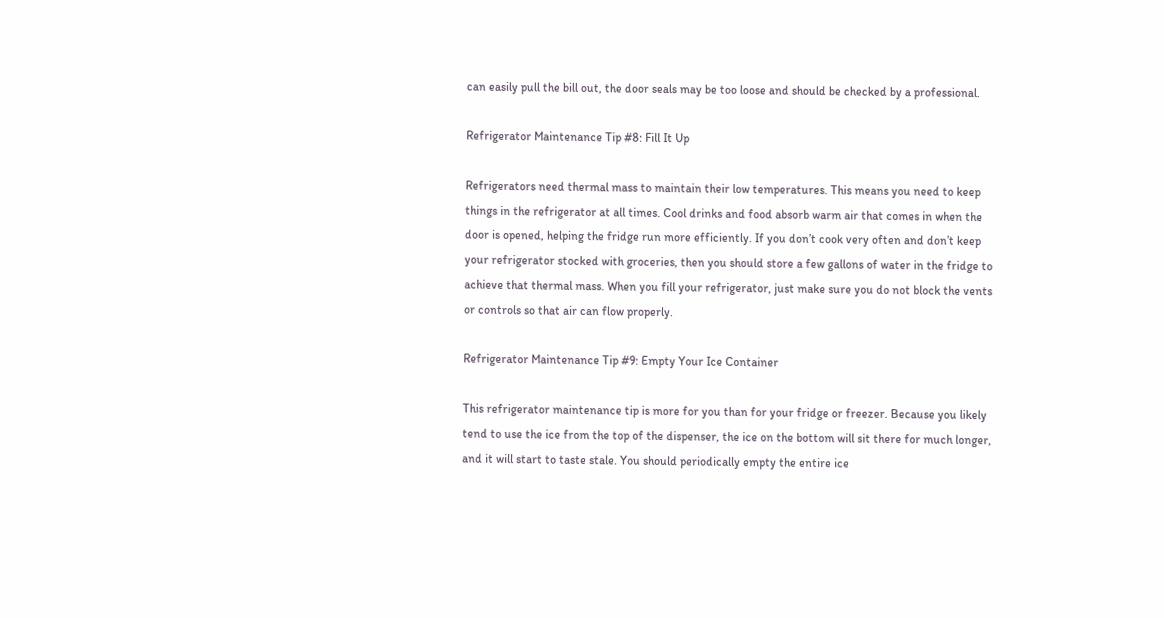can easily pull the bill out, the door seals may be too loose and should be checked by a professional.

Refrigerator Maintenance Tip #8: Fill It Up

Refrigerators need thermal mass to maintain their low temperatures. This means you need to keep things in the refrigerator at all times. Cool drinks and food absorb warm air that comes in when the door is opened, helping the fridge run more efficiently. If you don’t cook very often and don’t keep your refrigerator stocked with groceries, then you should store a few gallons of water in the fridge to achieve that thermal mass. When you fill your refrigerator, just make sure you do not block the vents or controls so that air can flow properly.

Refrigerator Maintenance Tip #9: Empty Your Ice Container

This refrigerator maintenance tip is more for you than for your fridge or freezer. Because you likely tend to use the ice from the top of the dispenser, the ice on the bottom will sit there for much longer, and it will start to taste stale. You should periodically empty the entire ice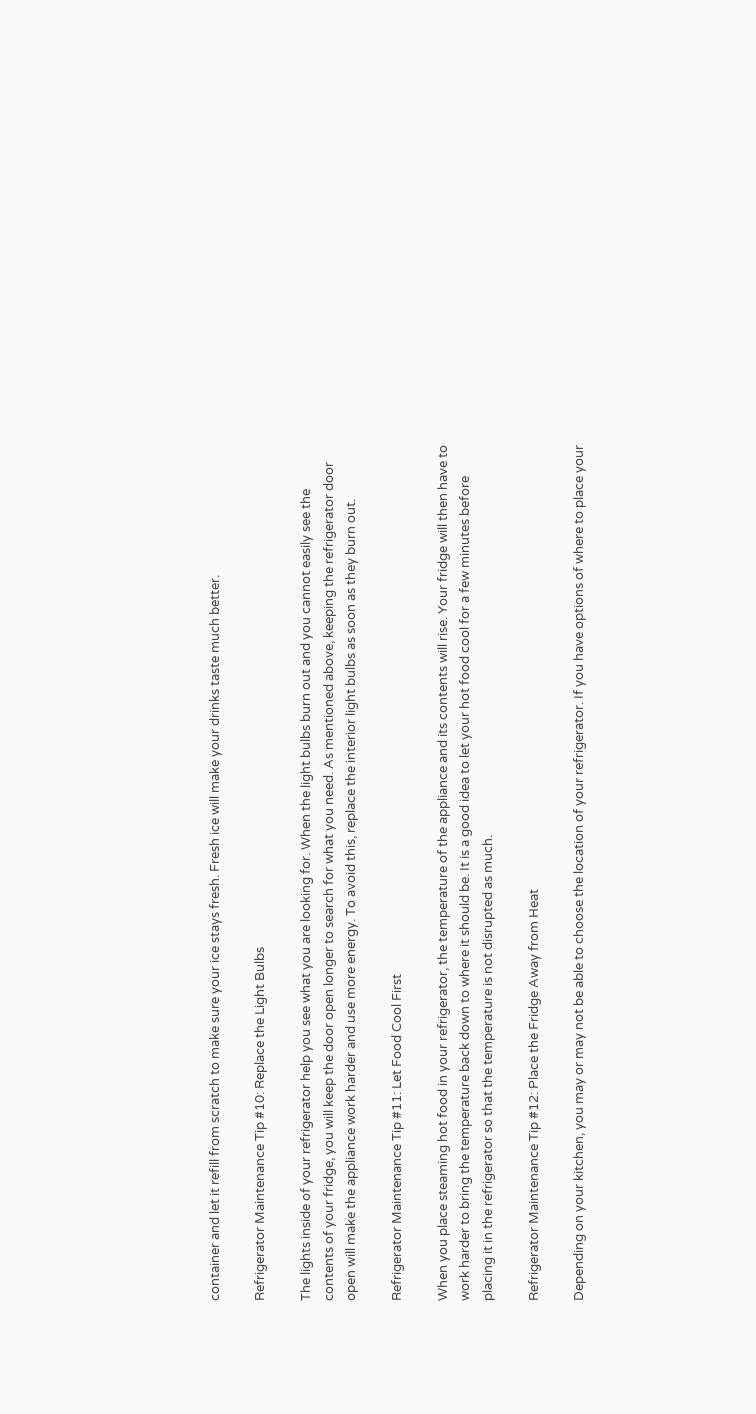container and let it refill from scratch to make sure your ice stays fresh. Fresh ice will make your drinks taste much better.

Refrigerator Maintenance Tip #10: Replace the Light Bulbs

The lights inside of your refrigerator help you see what you are looking for. When the light bulbs burn out and you cannot easily see the contents of your fridge, you will keep the door open longer to search for what you need. As mentioned above, keeping the refrigerator door open will make the appliance work harder and use more energy. To avoid this, replace the interior light bulbs as soon as they burn out.

Refrigerator Maintenance Tip #11: Let Food Cool First

When you place steaming hot food in your refrigerator, the temperature of the appliance and its contents will rise. Your fridge will then have to work harder to bring the temperature back down to where it should be. It is a good idea to let your hot food cool for a few minutes before placing it in the refrigerator so that the temperature is not disrupted as much.

Refrigerator Maintenance Tip #12: Place the Fridge Away from Heat

Depending on your kitchen, you may or may not be able to choose the location of your refrigerator. If you have options of where to place your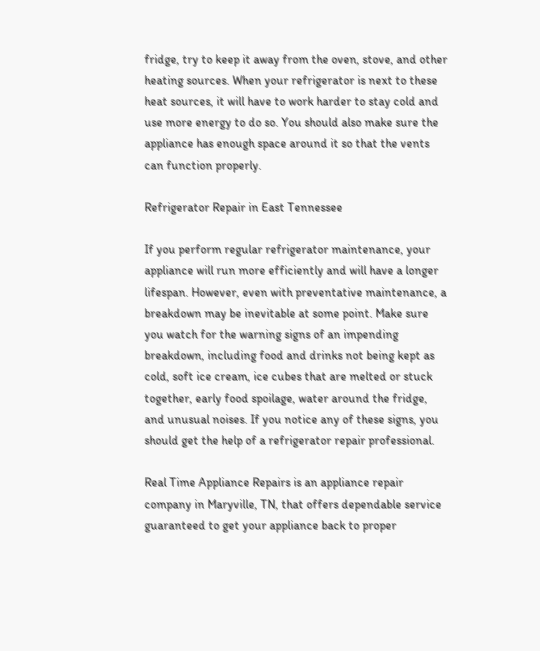fridge, try to keep it away from the oven, stove, and other heating sources. When your refrigerator is next to these heat sources, it will have to work harder to stay cold and use more energy to do so. You should also make sure the appliance has enough space around it so that the vents can function properly.

Refrigerator Repair in East Tennessee

If you perform regular refrigerator maintenance, your appliance will run more efficiently and will have a longer lifespan. However, even with preventative maintenance, a breakdown may be inevitable at some point. Make sure you watch for the warning signs of an impending breakdown, including food and drinks not being kept as cold, soft ice cream, ice cubes that are melted or stuck together, early food spoilage, water around the fridge, and unusual noises. If you notice any of these signs, you should get the help of a refrigerator repair professional.

Real Time Appliance Repairs is an appliance repair company in Maryville, TN, that offers dependable service guaranteed to get your appliance back to proper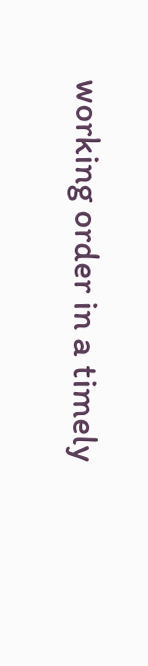working order in a timely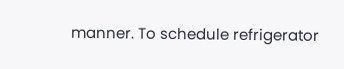manner. To schedule refrigerator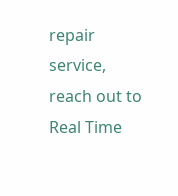repair service, reach out to Real Time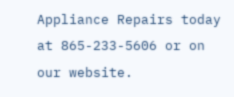Appliance Repairs today at 865-233-5606 or on our website.